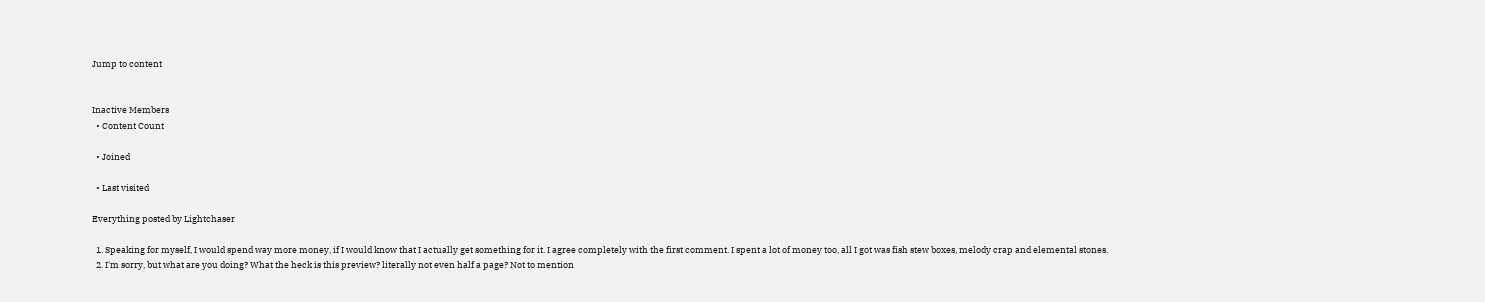Jump to content


Inactive Members
  • Content Count

  • Joined

  • Last visited

Everything posted by Lightchaser

  1. Speaking for myself, I would spend way more money, if I would know that I actually get something for it. I agree completely with the first comment. I spent a lot of money too, all I got was fish stew boxes, melody crap and elemental stones.
  2. I'm sorry, but what are you doing? What the heck is this preview? literally not even half a page? Not to mention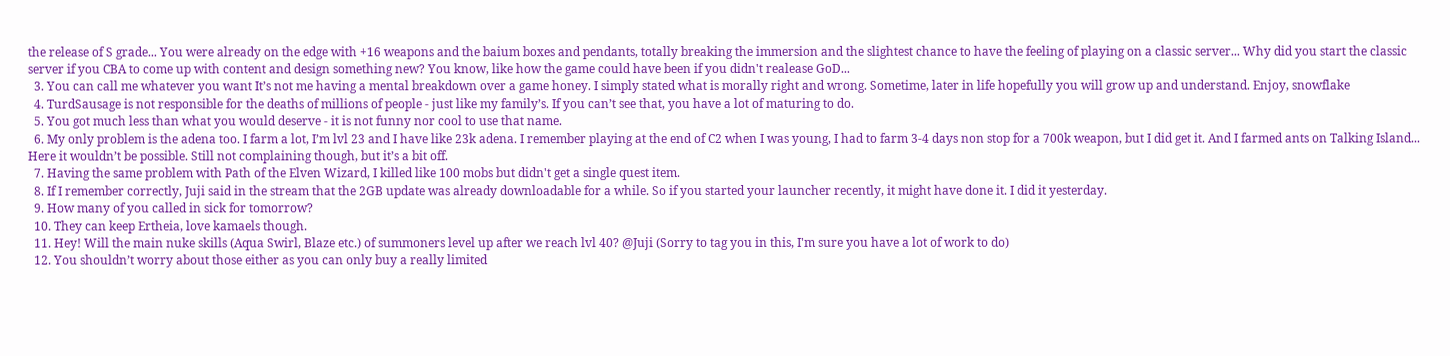the release of S grade... You were already on the edge with +16 weapons and the baium boxes and pendants, totally breaking the immersion and the slightest chance to have the feeling of playing on a classic server... Why did you start the classic server if you CBA to come up with content and design something new? You know, like how the game could have been if you didn't realease GoD...
  3. You can call me whatever you want It’s not me having a mental breakdown over a game honey. I simply stated what is morally right and wrong. Sometime, later in life hopefully you will grow up and understand. Enjoy, snowflake
  4. TurdSausage is not responsible for the deaths of millions of people - just like my family’s. If you can’t see that, you have a lot of maturing to do.
  5. You got much less than what you would deserve - it is not funny nor cool to use that name.
  6. My only problem is the adena too. I farm a lot, I’m lvl 23 and I have like 23k adena. I remember playing at the end of C2 when I was young, I had to farm 3-4 days non stop for a 700k weapon, but I did get it. And I farmed ants on Talking Island... Here it wouldn’t be possible. Still not complaining though, but it’s a bit off.
  7. Having the same problem with Path of the Elven Wizard, I killed like 100 mobs but didn't get a single quest item.
  8. If I remember correctly, Juji said in the stream that the 2GB update was already downloadable for a while. So if you started your launcher recently, it might have done it. I did it yesterday.
  9. How many of you called in sick for tomorrow?
  10. They can keep Ertheia, love kamaels though.
  11. Hey! Will the main nuke skills (Aqua Swirl, Blaze etc.) of summoners level up after we reach lvl 40? @Juji (Sorry to tag you in this, I'm sure you have a lot of work to do)
  12. You shouldn’t worry about those either as you can only buy a really limited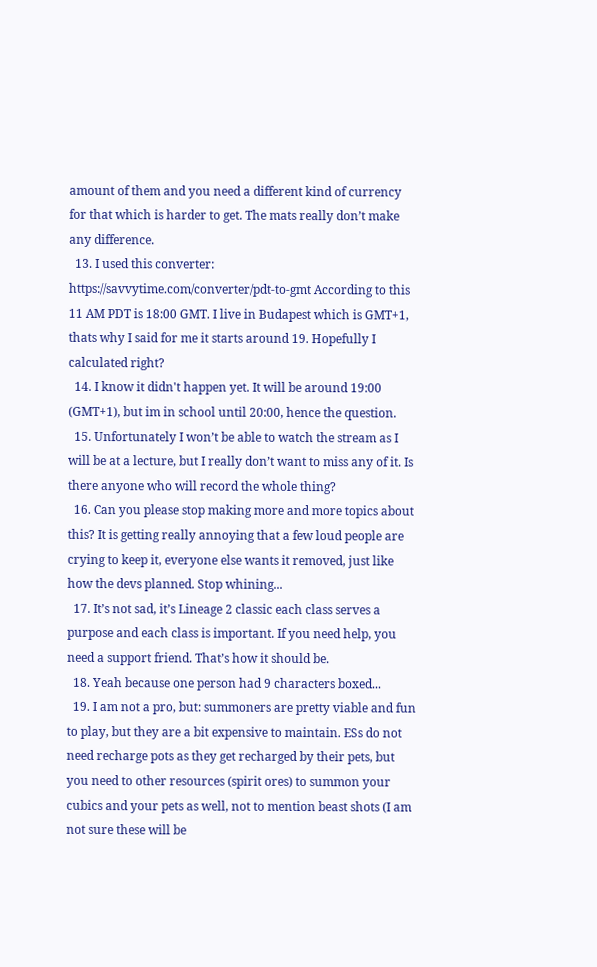amount of them and you need a different kind of currency for that which is harder to get. The mats really don’t make any difference.
  13. I used this converter: https://savvytime.com/converter/pdt-to-gmt According to this 11 AM PDT is 18:00 GMT. I live in Budapest which is GMT+1, thats why I said for me it starts around 19. Hopefully I calculated right?
  14. I know it didn't happen yet. It will be around 19:00 (GMT+1), but im in school until 20:00, hence the question.
  15. Unfortunately I won’t be able to watch the stream as I will be at a lecture, but I really don’t want to miss any of it. Is there anyone who will record the whole thing?
  16. Can you please stop making more and more topics about this? It is getting really annoying that a few loud people are crying to keep it, everyone else wants it removed, just like how the devs planned. Stop whining...
  17. It’s not sad, it’s Lineage 2 classic each class serves a purpose and each class is important. If you need help, you need a support friend. That’s how it should be.
  18. Yeah because one person had 9 characters boxed...
  19. I am not a pro, but: summoners are pretty viable and fun to play, but they are a bit expensive to maintain. ESs do not need recharge pots as they get recharged by their pets, but you need to other resources (spirit ores) to summon your cubics and your pets as well, not to mention beast shots (I am not sure these will be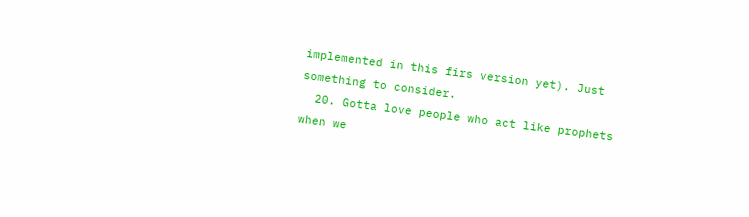implemented in this firs version yet). Just something to consider.
  20. Gotta love people who act like prophets when we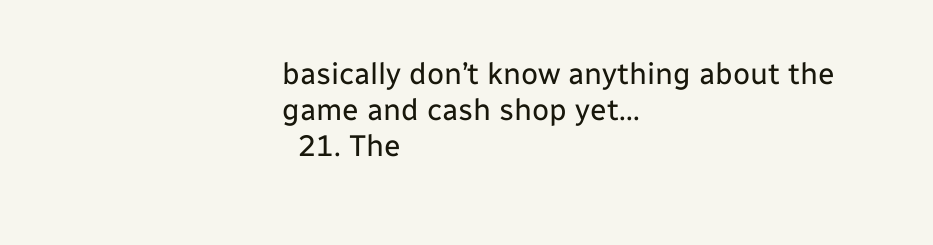basically don’t know anything about the game and cash shop yet...
  21. The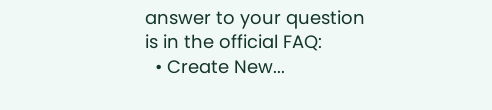answer to your question is in the official FAQ:
  • Create New...